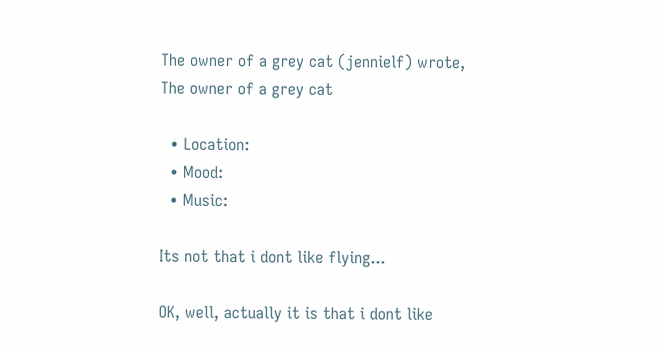The owner of a grey cat (jennielf) wrote,
The owner of a grey cat

  • Location:
  • Mood:
  • Music:

Its not that i dont like flying...

OK, well, actually it is that i dont like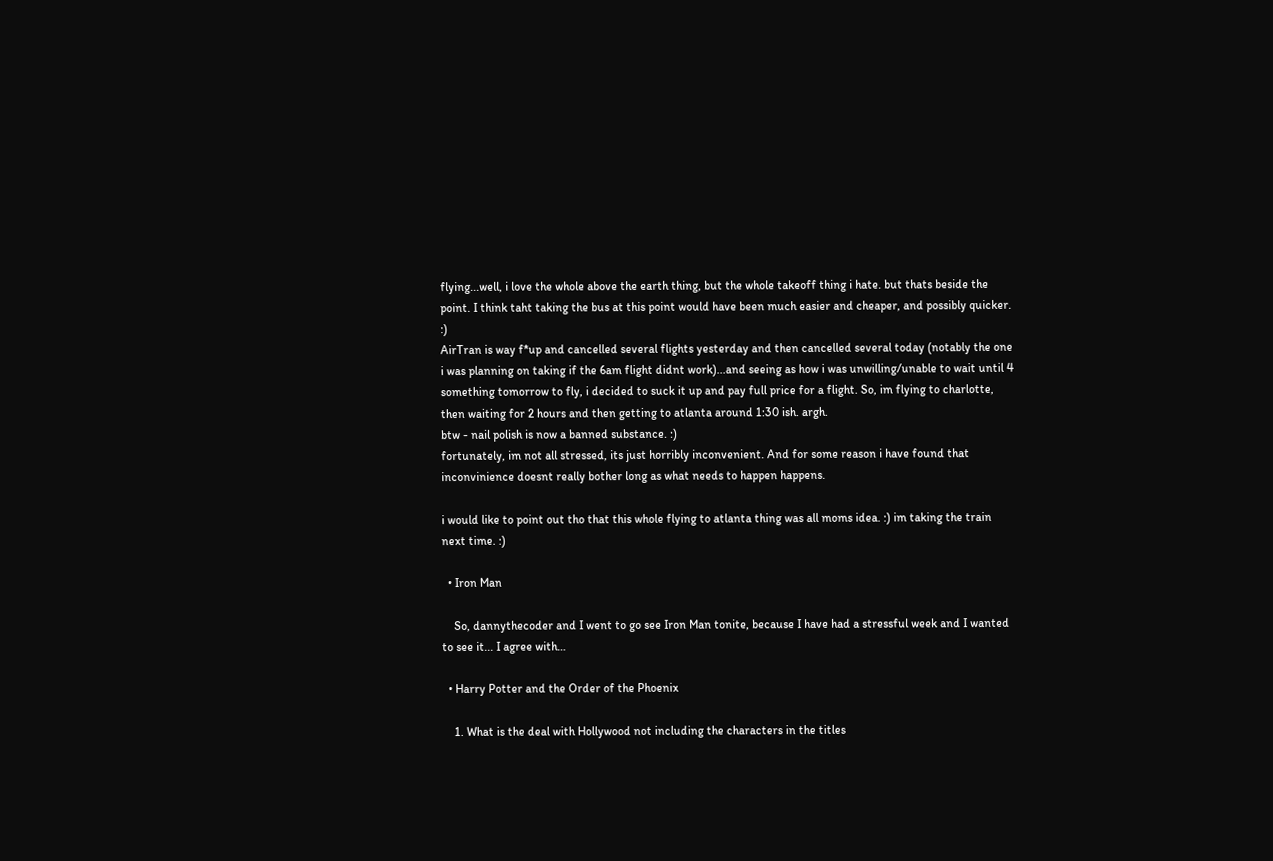flying...well, i love the whole above the earth thing, but the whole takeoff thing i hate. but thats beside the point. I think taht taking the bus at this point would have been much easier and cheaper, and possibly quicker. :)
AirTran is way f*up and cancelled several flights yesterday and then cancelled several today (notably the one i was planning on taking if the 6am flight didnt work)...and seeing as how i was unwilling/unable to wait until 4 something tomorrow to fly, i decided to suck it up and pay full price for a flight. So, im flying to charlotte, then waiting for 2 hours and then getting to atlanta around 1:30 ish. argh.
btw - nail polish is now a banned substance. :)
fortunately, im not all stressed, its just horribly inconvenient. And for some reason i have found that inconvinience doesnt really bother long as what needs to happen happens.

i would like to point out tho that this whole flying to atlanta thing was all moms idea. :) im taking the train next time. :)

  • Iron Man

    So, dannythecoder and I went to go see Iron Man tonite, because I have had a stressful week and I wanted to see it... I agree with…

  • Harry Potter and the Order of the Phoenix

    1. What is the deal with Hollywood not including the characters in the titles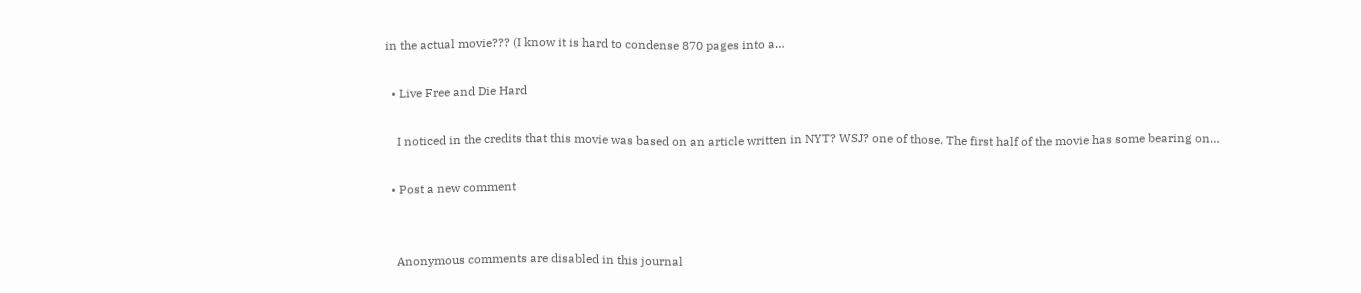in the actual movie??? (I know it is hard to condense 870 pages into a…

  • Live Free and Die Hard

    I noticed in the credits that this movie was based on an article written in NYT? WSJ? one of those. The first half of the movie has some bearing on…

  • Post a new comment


    Anonymous comments are disabled in this journal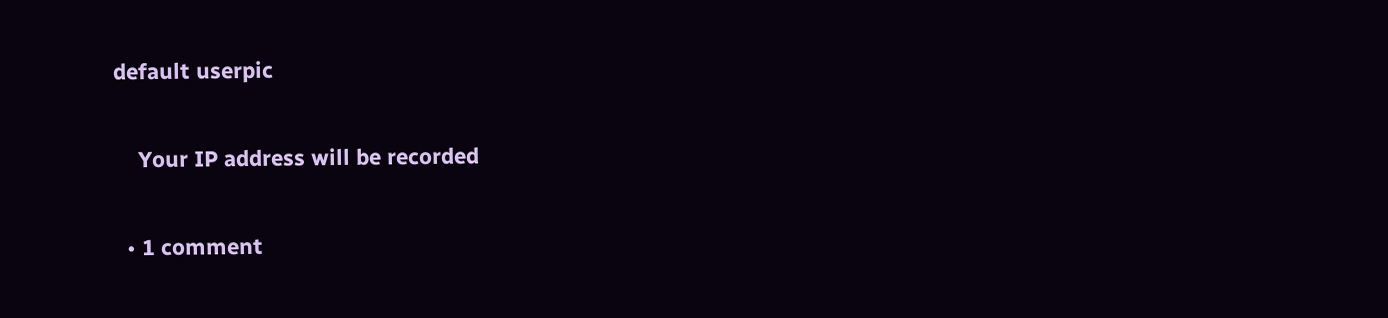default userpic

    Your IP address will be recorded

  • 1 comment